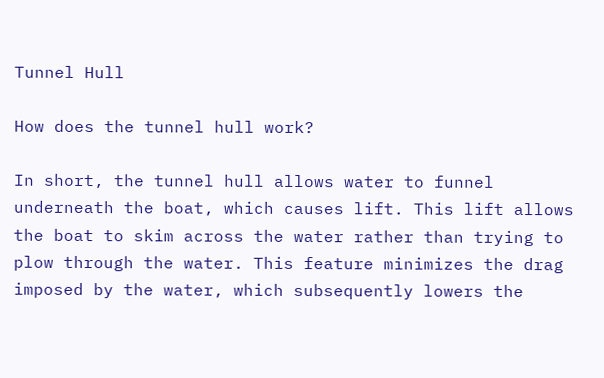Tunnel Hull

How does the tunnel hull work?

In short, the tunnel hull allows water to funnel underneath the boat, which causes lift. This lift allows the boat to skim across the water rather than trying to plow through the water. This feature minimizes the drag imposed by the water, which subsequently lowers the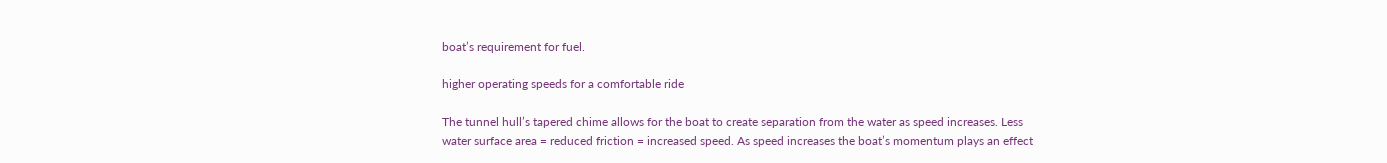boat’s requirement for fuel.

higher operating speeds for a comfortable ride

The tunnel hull’s tapered chime allows for the boat to create separation from the water as speed increases. Less water surface area = reduced friction = increased speed. As speed increases the boat’s momentum plays an effect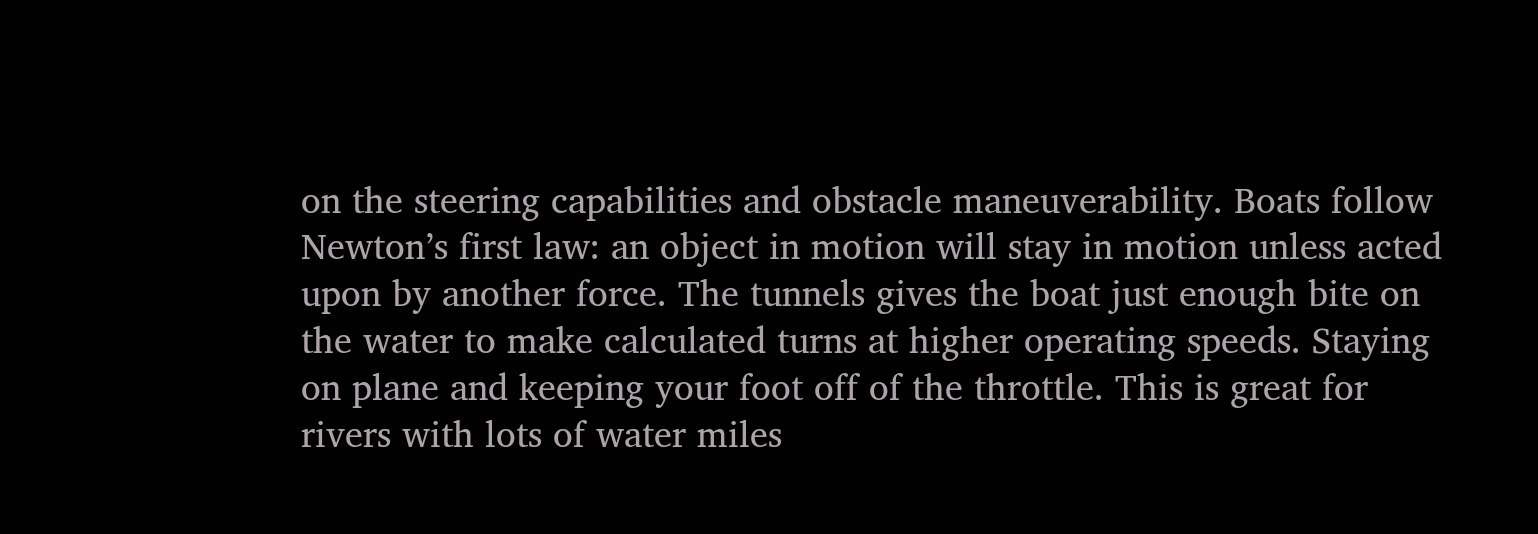on the steering capabilities and obstacle maneuverability. Boats follow Newton’s first law: an object in motion will stay in motion unless acted upon by another force. The tunnels gives the boat just enough bite on the water to make calculated turns at higher operating speeds. Staying on plane and keeping your foot off of the throttle. This is great for rivers with lots of water miles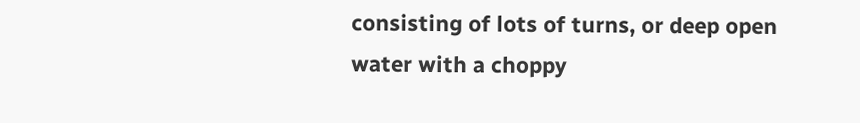consisting of lots of turns, or deep open water with a choppy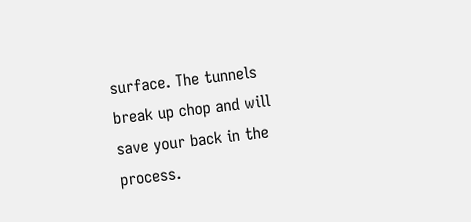surface. The tunnels break up chop and will save your back in the process.